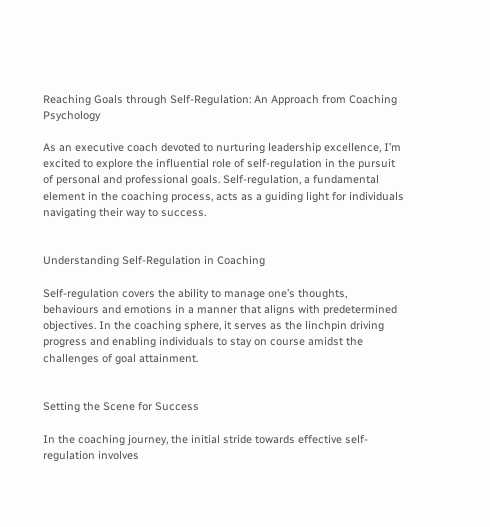Reaching Goals through Self-Regulation: An Approach from Coaching Psychology

As an executive coach devoted to nurturing leadership excellence, I’m excited to explore the influential role of self-regulation in the pursuit of personal and professional goals. Self-regulation, a fundamental element in the coaching process, acts as a guiding light for individuals navigating their way to success.


Understanding Self-Regulation in Coaching

Self-regulation covers the ability to manage one’s thoughts, behaviours and emotions in a manner that aligns with predetermined objectives. In the coaching sphere, it serves as the linchpin driving progress and enabling individuals to stay on course amidst the challenges of goal attainment.


Setting the Scene for Success

In the coaching journey, the initial stride towards effective self-regulation involves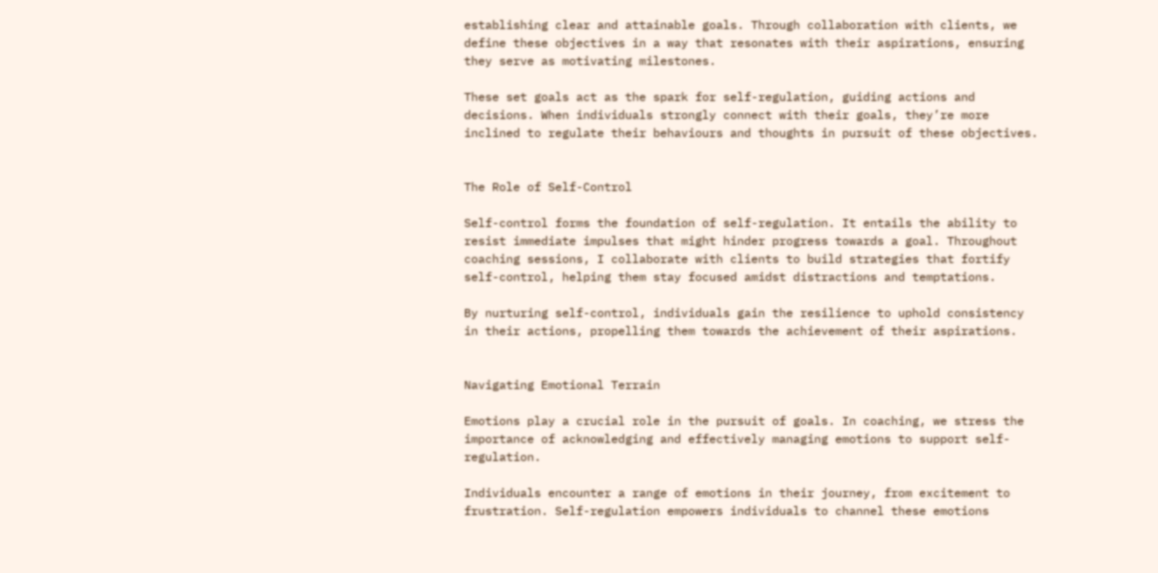establishing clear and attainable goals. Through collaboration with clients, we define these objectives in a way that resonates with their aspirations, ensuring they serve as motivating milestones.

These set goals act as the spark for self-regulation, guiding actions and decisions. When individuals strongly connect with their goals, they’re more inclined to regulate their behaviours and thoughts in pursuit of these objectives.


The Role of Self-Control

Self-control forms the foundation of self-regulation. It entails the ability to resist immediate impulses that might hinder progress towards a goal. Throughout coaching sessions, I collaborate with clients to build strategies that fortify self-control, helping them stay focused amidst distractions and temptations.

By nurturing self-control, individuals gain the resilience to uphold consistency in their actions, propelling them towards the achievement of their aspirations.


Navigating Emotional Terrain

Emotions play a crucial role in the pursuit of goals. In coaching, we stress the importance of acknowledging and effectively managing emotions to support self-regulation.

Individuals encounter a range of emotions in their journey, from excitement to frustration. Self-regulation empowers individuals to channel these emotions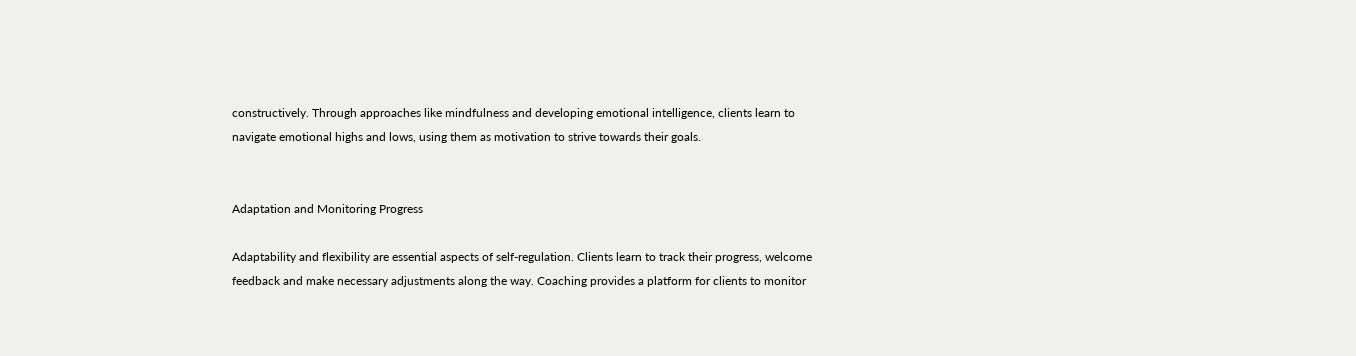constructively. Through approaches like mindfulness and developing emotional intelligence, clients learn to navigate emotional highs and lows, using them as motivation to strive towards their goals.


Adaptation and Monitoring Progress

Adaptability and flexibility are essential aspects of self-regulation. Clients learn to track their progress, welcome feedback and make necessary adjustments along the way. Coaching provides a platform for clients to monitor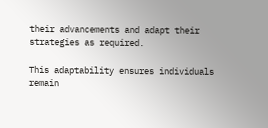their advancements and adapt their strategies as required.

This adaptability ensures individuals remain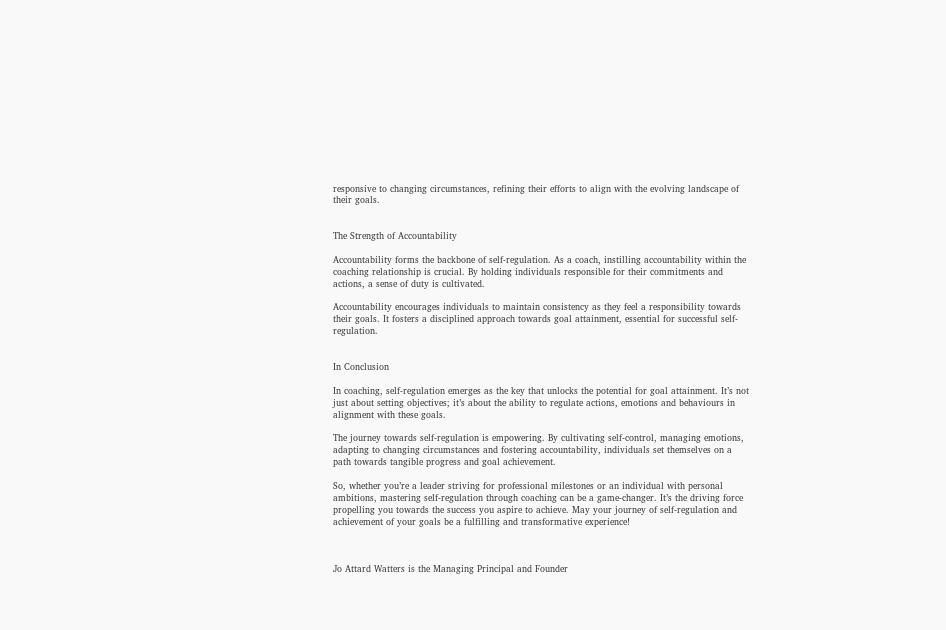responsive to changing circumstances, refining their efforts to align with the evolving landscape of their goals.


The Strength of Accountability

Accountability forms the backbone of self-regulation. As a coach, instilling accountability within the coaching relationship is crucial. By holding individuals responsible for their commitments and actions, a sense of duty is cultivated.

Accountability encourages individuals to maintain consistency as they feel a responsibility towards their goals. It fosters a disciplined approach towards goal attainment, essential for successful self-regulation.


In Conclusion

In coaching, self-regulation emerges as the key that unlocks the potential for goal attainment. It’s not just about setting objectives; it’s about the ability to regulate actions, emotions and behaviours in alignment with these goals.

The journey towards self-regulation is empowering. By cultivating self-control, managing emotions, adapting to changing circumstances and fostering accountability, individuals set themselves on a path towards tangible progress and goal achievement.

So, whether you’re a leader striving for professional milestones or an individual with personal ambitions, mastering self-regulation through coaching can be a game-changer. It’s the driving force propelling you towards the success you aspire to achieve. May your journey of self-regulation and achievement of your goals be a fulfilling and transformative experience!



Jo Attard Watters is the Managing Principal and Founder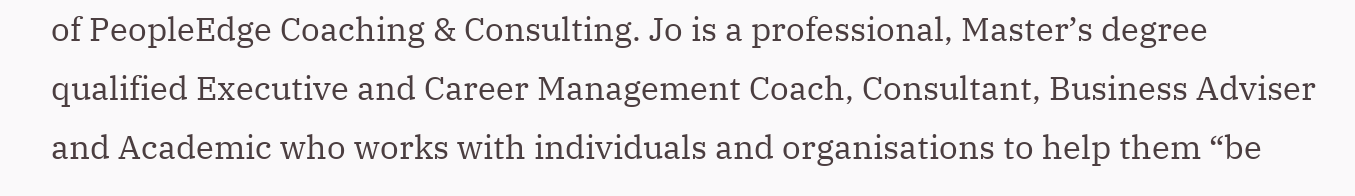of PeopleEdge Coaching & Consulting. Jo is a professional, Master’s degree qualified Executive and Career Management Coach, Consultant, Business Adviser and Academic who works with individuals and organisations to help them “be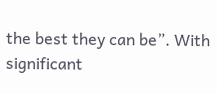the best they can be”. With significant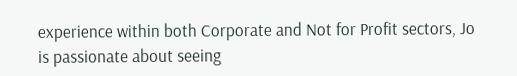experience within both Corporate and Not for Profit sectors, Jo is passionate about seeing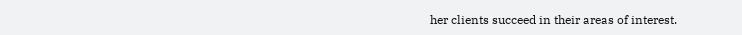her clients succeed in their areas of interest.